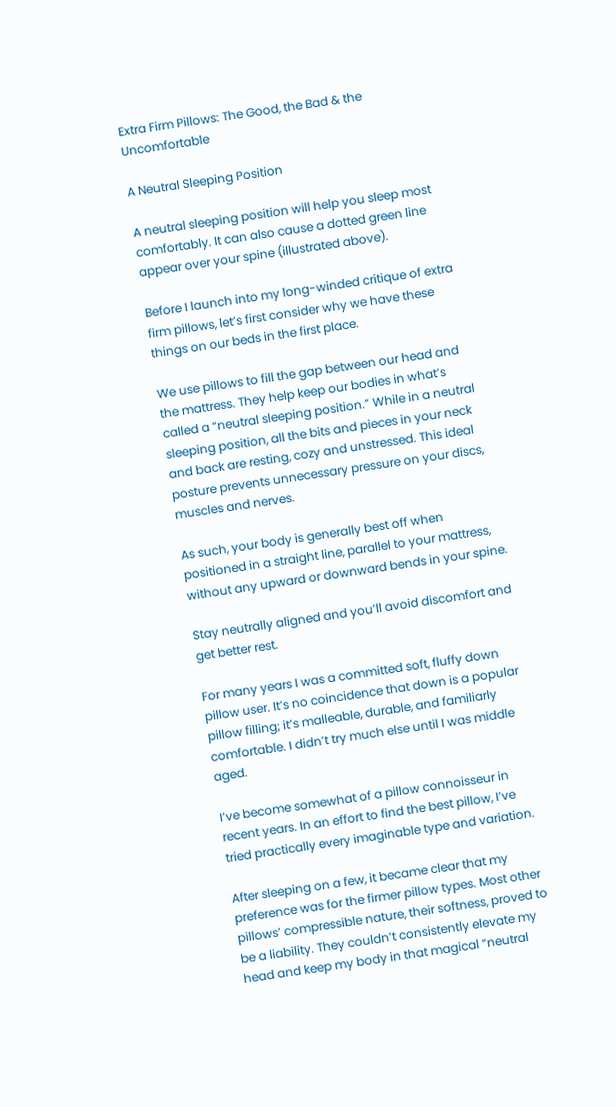Extra Firm Pillows: The Good, the Bad & the Uncomfortable

A Neutral Sleeping Position

A neutral sleeping position will help you sleep most comfortably. It can also cause a dotted green line appear over your spine (illustrated above).

Before I launch into my long-winded critique of extra firm pillows, let’s first consider why we have these things on our beds in the first place.

We use pillows to fill the gap between our head and the mattress. They help keep our bodies in what’s called a “neutral sleeping position.” While in a neutral sleeping position, all the bits and pieces in your neck and back are resting, cozy and unstressed. This ideal posture prevents unnecessary pressure on your discs, muscles and nerves.

As such, your body is generally best off when positioned in a straight line, parallel to your mattress, without any upward or downward bends in your spine.

Stay neutrally aligned and you’ll avoid discomfort and get better rest.

For many years I was a committed soft, fluffy down pillow user. It’s no coincidence that down is a popular pillow filling; it’s malleable, durable, and familiarly comfortable. I didn’t try much else until I was middle aged.

I’ve become somewhat of a pillow connoisseur in recent years. In an effort to find the best pillow, I’ve tried practically every imaginable type and variation.

After sleeping on a few, it became clear that my preference was for the firmer pillow types. Most other pillows’ compressible nature, their softness, proved to be a liability. They couldn’t consistently elevate my head and keep my body in that magical “neutral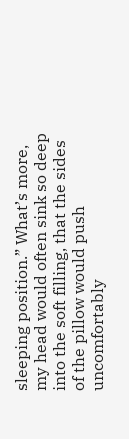sleeping position.” What’s more, my head would often sink so deep into the soft filling, that the sides of the pillow would push uncomfortably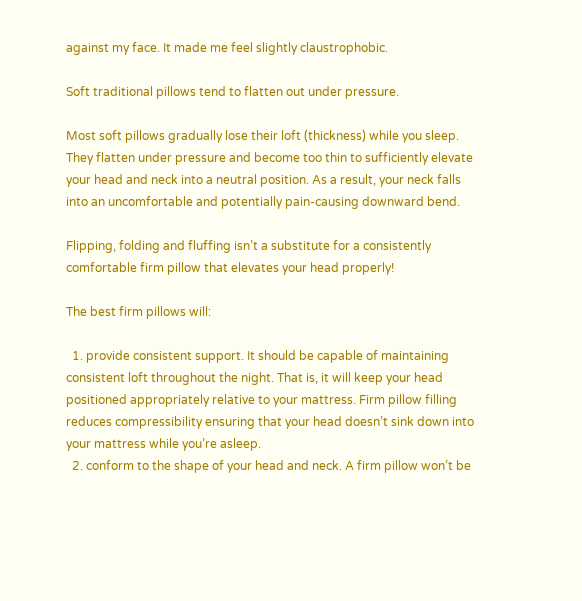against my face. It made me feel slightly claustrophobic.

Soft traditional pillows tend to flatten out under pressure.

Most soft pillows gradually lose their loft (thickness) while you sleep. They flatten under pressure and become too thin to sufficiently elevate your head and neck into a neutral position. As a result, your neck falls into an uncomfortable and potentially pain-causing downward bend.

Flipping, folding and fluffing isn’t a substitute for a consistently comfortable firm pillow that elevates your head properly!

The best firm pillows will:

  1. provide consistent support. It should be capable of maintaining consistent loft throughout the night. That is, it will keep your head positioned appropriately relative to your mattress. Firm pillow filling reduces compressibility ensuring that your head doesn’t sink down into your mattress while you’re asleep.
  2. conform to the shape of your head and neck. A firm pillow won’t be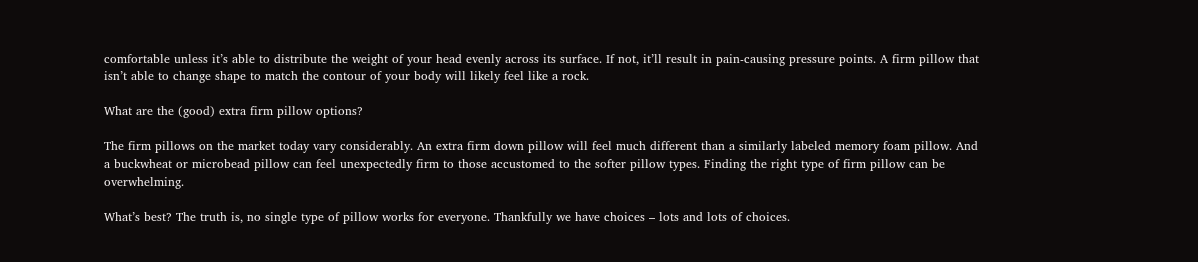comfortable unless it’s able to distribute the weight of your head evenly across its surface. If not, it’ll result in pain-causing pressure points. A firm pillow that isn’t able to change shape to match the contour of your body will likely feel like a rock.

What are the (good) extra firm pillow options?

The firm pillows on the market today vary considerably. An extra firm down pillow will feel much different than a similarly labeled memory foam pillow. And a buckwheat or microbead pillow can feel unexpectedly firm to those accustomed to the softer pillow types. Finding the right type of firm pillow can be overwhelming.

What’s best? The truth is, no single type of pillow works for everyone. Thankfully we have choices – lots and lots of choices.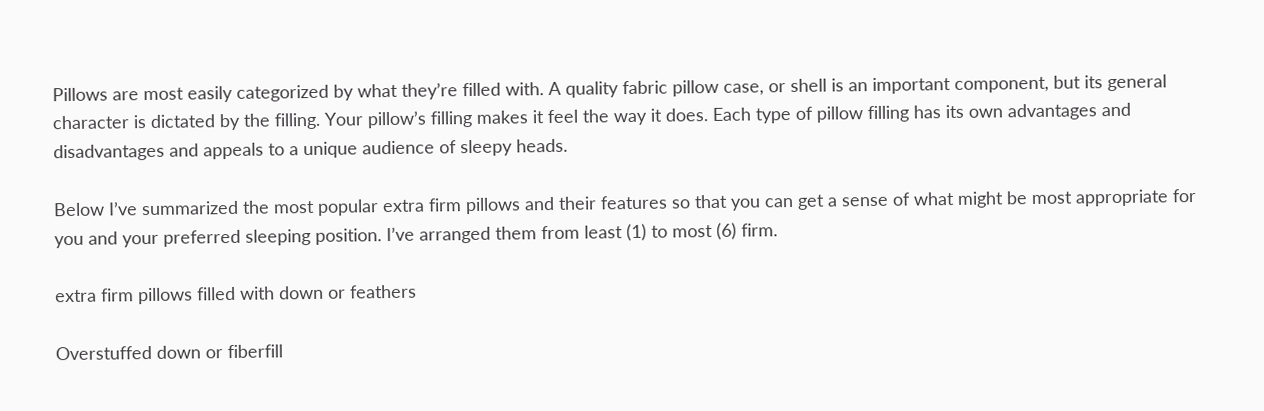Pillows are most easily categorized by what they’re filled with. A quality fabric pillow case, or shell is an important component, but its general character is dictated by the filling. Your pillow’s filling makes it feel the way it does. Each type of pillow filling has its own advantages and disadvantages and appeals to a unique audience of sleepy heads.

Below I’ve summarized the most popular extra firm pillows and their features so that you can get a sense of what might be most appropriate for you and your preferred sleeping position. I’ve arranged them from least (1) to most (6) firm.

extra firm pillows filled with down or feathers

Overstuffed down or fiberfill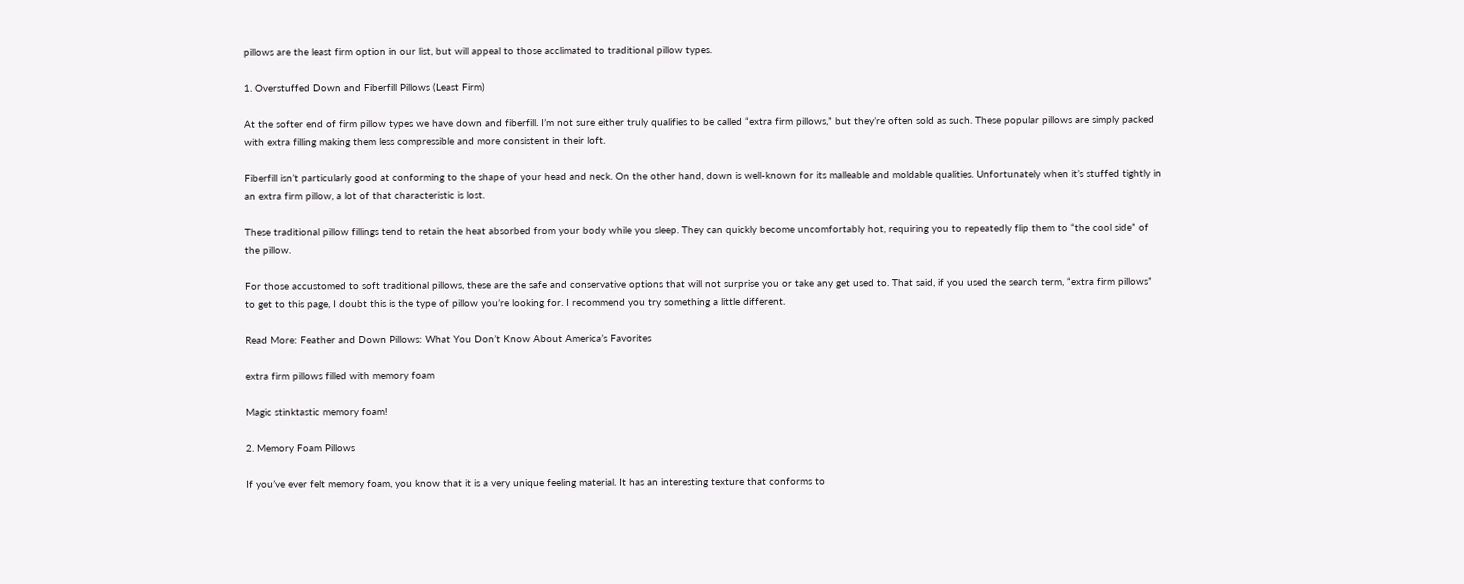pillows are the least firm option in our list, but will appeal to those acclimated to traditional pillow types.

1. Overstuffed Down and Fiberfill Pillows (Least Firm)

At the softer end of firm pillow types we have down and fiberfill. I’m not sure either truly qualifies to be called “extra firm pillows,” but they’re often sold as such. These popular pillows are simply packed with extra filling making them less compressible and more consistent in their loft.

Fiberfill isn’t particularly good at conforming to the shape of your head and neck. On the other hand, down is well-known for its malleable and moldable qualities. Unfortunately when it’s stuffed tightly in an extra firm pillow, a lot of that characteristic is lost.

These traditional pillow fillings tend to retain the heat absorbed from your body while you sleep. They can quickly become uncomfortably hot, requiring you to repeatedly flip them to “the cool side” of the pillow.

For those accustomed to soft traditional pillows, these are the safe and conservative options that will not surprise you or take any get used to. That said, if you used the search term, “extra firm pillows” to get to this page, I doubt this is the type of pillow you’re looking for. I recommend you try something a little different.

Read More: Feather and Down Pillows: What You Don’t Know About America’s Favorites

extra firm pillows filled with memory foam

Magic stinktastic memory foam!

2. Memory Foam Pillows

If you’ve ever felt memory foam, you know that it is a very unique feeling material. It has an interesting texture that conforms to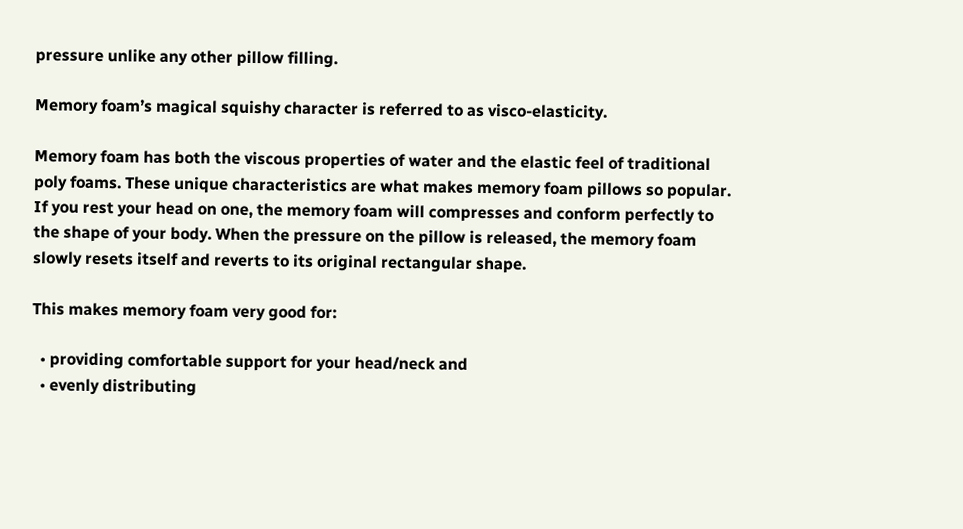pressure unlike any other pillow filling.

Memory foam’s magical squishy character is referred to as visco-elasticity.

Memory foam has both the viscous properties of water and the elastic feel of traditional poly foams. These unique characteristics are what makes memory foam pillows so popular. If you rest your head on one, the memory foam will compresses and conform perfectly to the shape of your body. When the pressure on the pillow is released, the memory foam slowly resets itself and reverts to its original rectangular shape.

This makes memory foam very good for:

  • providing comfortable support for your head/neck and
  • evenly distributing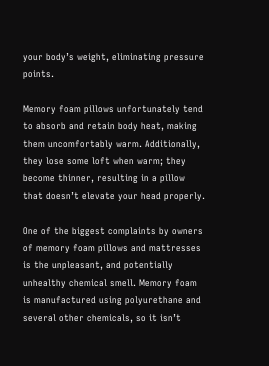your body’s weight, eliminating pressure points.

Memory foam pillows unfortunately tend to absorb and retain body heat, making them uncomfortably warm. Additionally, they lose some loft when warm; they become thinner, resulting in a pillow that doesn’t elevate your head properly.

One of the biggest complaints by owners of memory foam pillows and mattresses is the unpleasant, and potentially unhealthy chemical smell. Memory foam is manufactured using polyurethane and several other chemicals, so it isn’t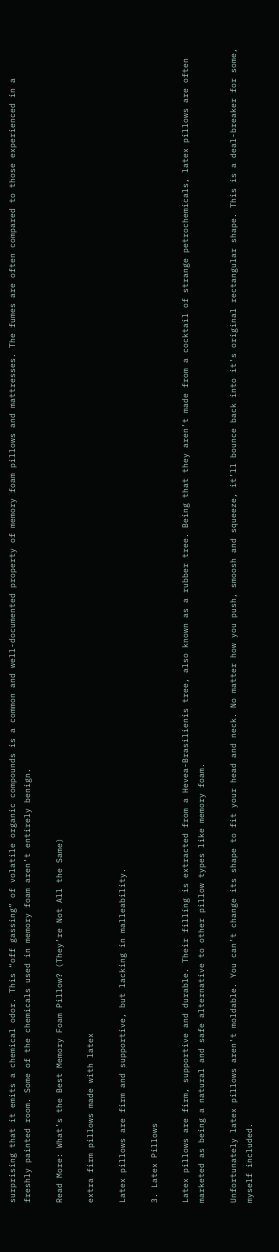surprising that it emits a chemical odor. This “off gassing” of volatile organic compounds is a common and well-documented property of memory foam pillows and mattresses. The fumes are often compared to those experienced in a freshly painted room. Some of the chemicals used in memory foam aren’t entirely benign.

Read More: What’s the Best Memory Foam Pillow? (They’re Not All the Same)

extra firm pillows made with latex

Latex pillows are firm and supportive, but lacking in malleability.

3. Latex Pillows

Latex pillows are firm, supportive and durable. Their filling is extracted from a Hevea-Brasilienis tree, also known as a rubber tree. Being that they aren’t made from a cocktail of strange petrochemicals, latex pillows are often marketed as being a natural and safe alternative to other pillow types like memory foam.

Unfortunately latex pillows aren’t moldable. You can’t change its shape to fit your head and neck. No matter how you push, smoosh and squeeze, it’ll bounce back into it’s original rectangular shape. This is a deal-breaker for some, myself included.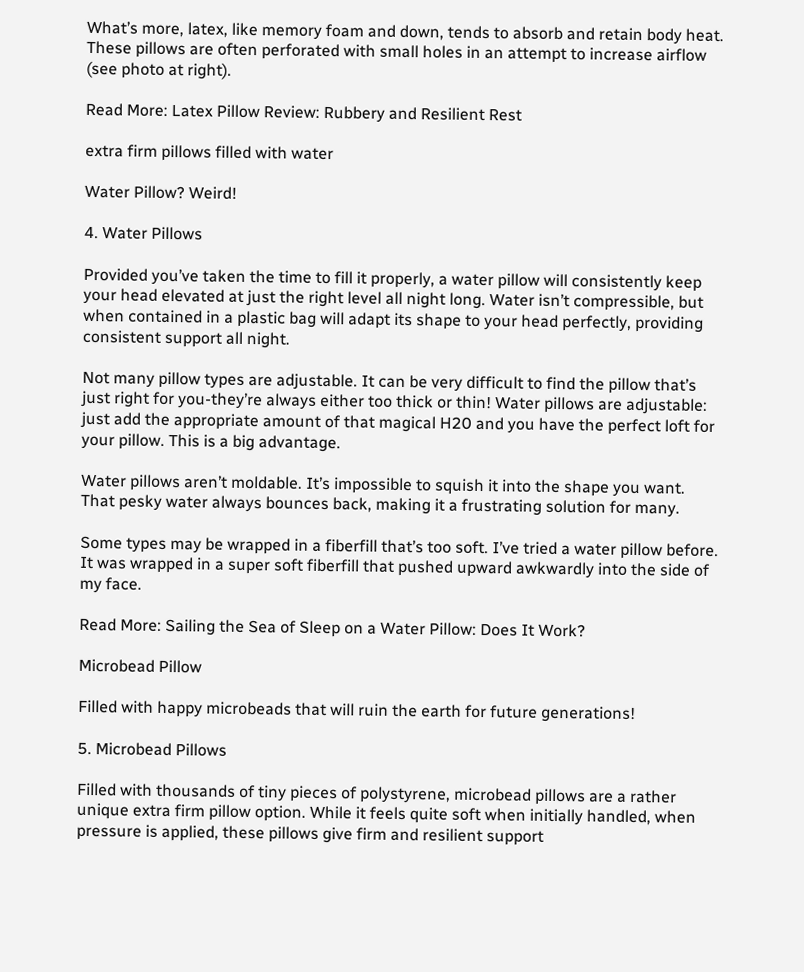What’s more, latex, like memory foam and down, tends to absorb and retain body heat. These pillows are often perforated with small holes in an attempt to increase airflow (see photo at right).

Read More: Latex Pillow Review: Rubbery and Resilient Rest

extra firm pillows filled with water

Water Pillow? Weird!

4. Water Pillows

Provided you’ve taken the time to fill it properly, a water pillow will consistently keep your head elevated at just the right level all night long. Water isn’t compressible, but when contained in a plastic bag will adapt its shape to your head perfectly, providing consistent support all night.

Not many pillow types are adjustable. It can be very difficult to find the pillow that’s just right for you-they’re always either too thick or thin! Water pillows are adjustable: just add the appropriate amount of that magical H20 and you have the perfect loft for your pillow. This is a big advantage.

Water pillows aren’t moldable. It’s impossible to squish it into the shape you want. That pesky water always bounces back, making it a frustrating solution for many.

Some types may be wrapped in a fiberfill that’s too soft. I’ve tried a water pillow before. It was wrapped in a super soft fiberfill that pushed upward awkwardly into the side of my face.

Read More: Sailing the Sea of Sleep on a Water Pillow: Does It Work?

Microbead Pillow

Filled with happy microbeads that will ruin the earth for future generations!

5. Microbead Pillows

Filled with thousands of tiny pieces of polystyrene, microbead pillows are a rather unique extra firm pillow option. While it feels quite soft when initially handled, when pressure is applied, these pillows give firm and resilient support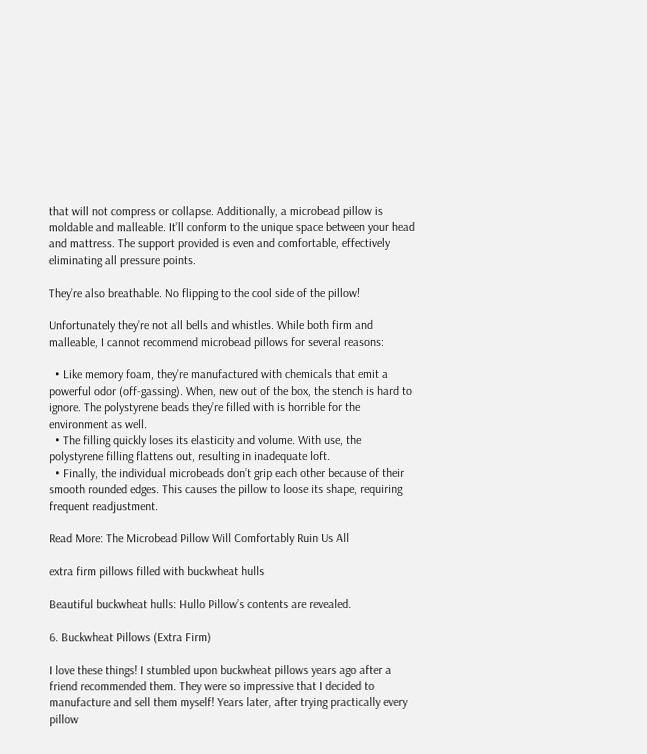that will not compress or collapse. Additionally, a microbead pillow is moldable and malleable. It’ll conform to the unique space between your head and mattress. The support provided is even and comfortable, effectively eliminating all pressure points.

They’re also breathable. No flipping to the cool side of the pillow!

Unfortunately they’re not all bells and whistles. While both firm and malleable, I cannot recommend microbead pillows for several reasons:

  • Like memory foam, they’re manufactured with chemicals that emit a powerful odor (off-gassing). When, new out of the box, the stench is hard to ignore. The polystyrene beads they’re filled with is horrible for the environment as well.
  • The filling quickly loses its elasticity and volume. With use, the polystyrene filling flattens out, resulting in inadequate loft.
  • Finally, the individual microbeads don’t grip each other because of their smooth rounded edges. This causes the pillow to loose its shape, requiring frequent readjustment.

Read More: The Microbead Pillow Will Comfortably Ruin Us All

extra firm pillows filled with buckwheat hulls

Beautiful buckwheat hulls: Hullo Pillow’s contents are revealed.

6. Buckwheat Pillows (Extra Firm)

I love these things! I stumbled upon buckwheat pillows years ago after a friend recommended them. They were so impressive that I decided to manufacture and sell them myself! Years later, after trying practically every pillow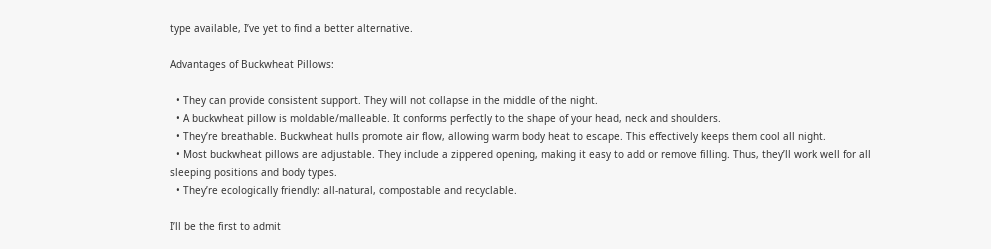type available, I’ve yet to find a better alternative.

Advantages of Buckwheat Pillows:

  • They can provide consistent support. They will not collapse in the middle of the night.
  • A buckwheat pillow is moldable/malleable. It conforms perfectly to the shape of your head, neck and shoulders.
  • They’re breathable. Buckwheat hulls promote air flow, allowing warm body heat to escape. This effectively keeps them cool all night.
  • Most buckwheat pillows are adjustable. They include a zippered opening, making it easy to add or remove filling. Thus, they’ll work well for all sleeping positions and body types.
  • They’re ecologically friendly: all-natural, compostable and recyclable.

I’ll be the first to admit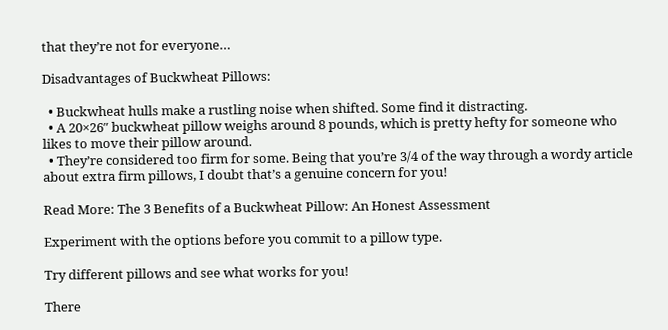that they’re not for everyone…

Disadvantages of Buckwheat Pillows:

  • Buckwheat hulls make a rustling noise when shifted. Some find it distracting.
  • A 20×26″ buckwheat pillow weighs around 8 pounds, which is pretty hefty for someone who likes to move their pillow around.
  • They’re considered too firm for some. Being that you’re 3/4 of the way through a wordy article about extra firm pillows, I doubt that’s a genuine concern for you!

Read More: The 3 Benefits of a Buckwheat Pillow: An Honest Assessment

Experiment with the options before you commit to a pillow type.

Try different pillows and see what works for you!

There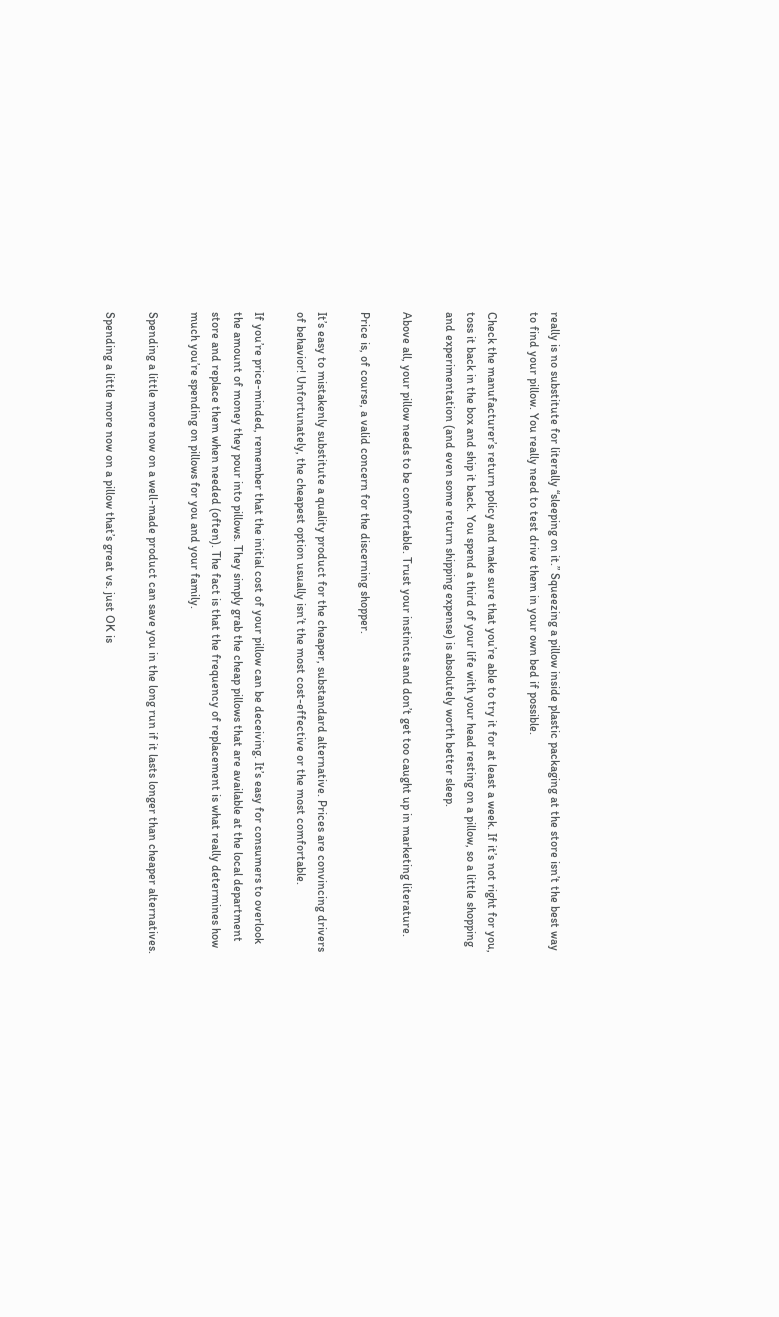really is no substitute for literally “sleeping on it.” Squeezing a pillow inside plastic packaging at the store isn’t the best way to find your pillow. You really need to test drive them in your own bed if possible.

Check the manufacturer’s return policy and make sure that you’re able to try it for at least a week. If it’s not right for you, toss it back in the box and ship it back. You spend a third of your life with your head resting on a pillow, so a little shopping and experimentation (and even some return shipping expense) is absolutely worth better sleep.

Above all, your pillow needs to be comfortable. Trust your instincts and don’t get too caught up in marketing literature.

Price is, of course, a valid concern for the discerning shopper.

It’s easy to mistakenly substitute a quality product for the cheaper, substandard alternative. Prices are convincing drivers of behavior! Unfortunately, the cheapest option usually isn’t the most cost-effective or the most comfortable.

If you’re price-minded, remember that the initial cost of your pillow can be deceiving. It’s easy for consumers to overlook the amount of money they pour into pillows. They simply grab the cheap pillows that are available at the local department store and replace them when needed (often). The fact is that the frequency of replacement is what really determines how much you’re spending on pillows for you and your family.

Spending a little more now on a well-made product can save you in the long run if it lasts longer than cheaper alternatives.

Spending a little more now on a pillow that’s great vs. just OK is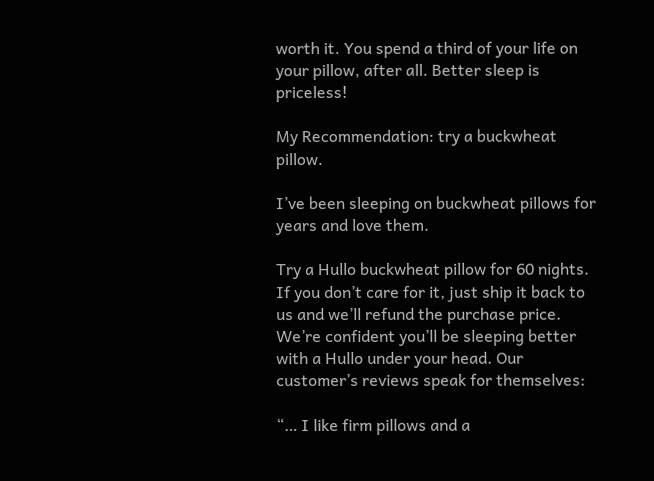worth it. You spend a third of your life on your pillow, after all. Better sleep is priceless!

My Recommendation: try a buckwheat pillow.

I’ve been sleeping on buckwheat pillows for years and love them.

Try a Hullo buckwheat pillow for 60 nights. If you don’t care for it, just ship it back to us and we’ll refund the purchase price. We’re confident you’ll be sleeping better with a Hullo under your head. Our customer’s reviews speak for themselves:

“… I like firm pillows and a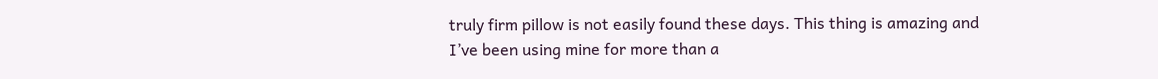truly firm pillow is not easily found these days. This thing is amazing and I’ve been using mine for more than a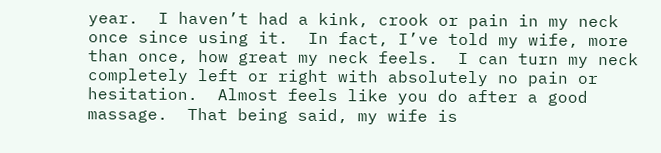year.  I haven’t had a kink, crook or pain in my neck once since using it.  In fact, I’ve told my wife, more than once, how great my neck feels.  I can turn my neck completely left or right with absolutely no pain or hesitation.  Almost feels like you do after a good massage.  That being said, my wife is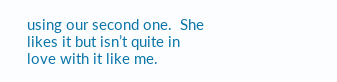using our second one.  She likes it but isn’t quite in love with it like me.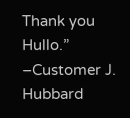Thank you Hullo.” –Customer J. Hubbard